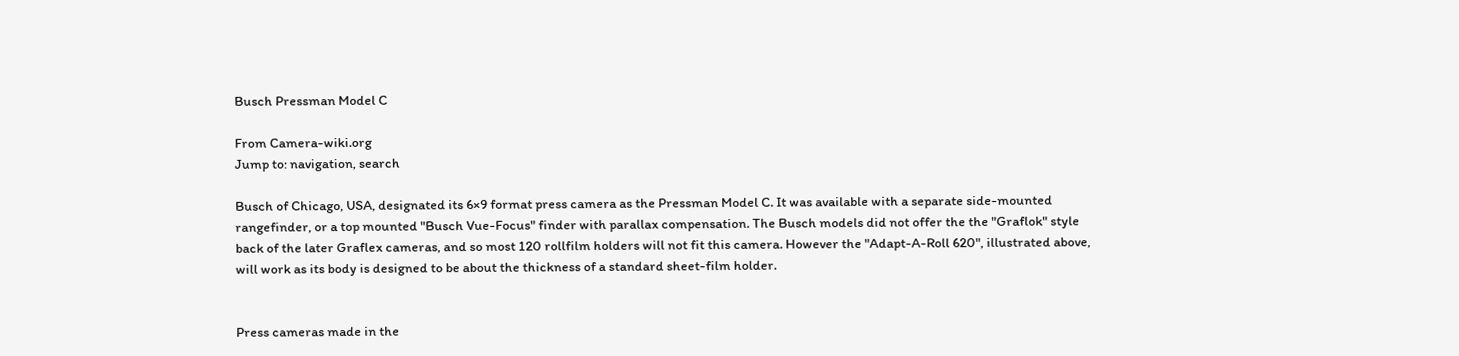Busch Pressman Model C

From Camera-wiki.org
Jump to: navigation, search

Busch of Chicago, USA, designated its 6×9 format press camera as the Pressman Model C. It was available with a separate side-mounted rangefinder, or a top mounted "Busch Vue-Focus" finder with parallax compensation. The Busch models did not offer the the "Graflok" style back of the later Graflex cameras, and so most 120 rollfilm holders will not fit this camera. However the "Adapt-A-Roll 620", illustrated above, will work as its body is designed to be about the thickness of a standard sheet-film holder.


Press cameras made in the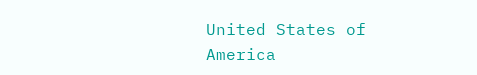United States of America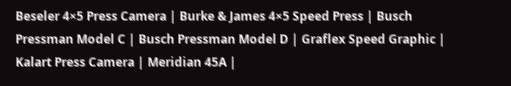Beseler 4×5 Press Camera | Burke & James 4×5 Speed Press | Busch Pressman Model C | Busch Pressman Model D | Graflex Speed Graphic | Kalart Press Camera | Meridian 45A |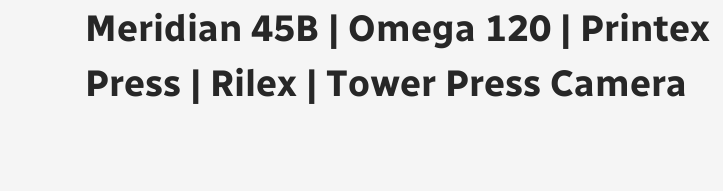Meridian 45B | Omega 120 | Printex Press | Rilex | Tower Press Camera